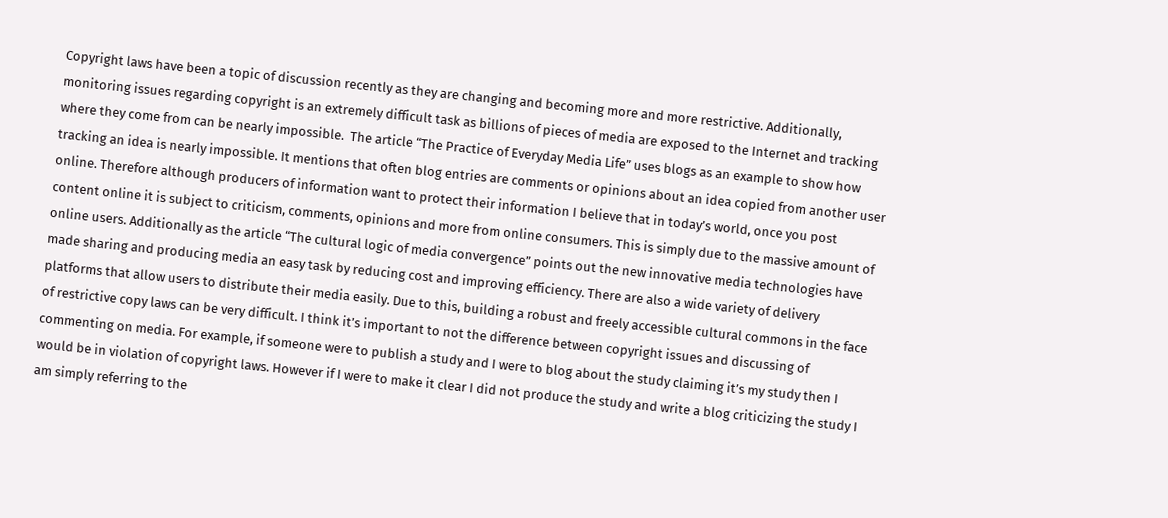Copyright laws have been a topic of discussion recently as they are changing and becoming more and more restrictive. Additionally, monitoring issues regarding copyright is an extremely difficult task as billions of pieces of media are exposed to the Internet and tracking where they come from can be nearly impossible.  The article “The Practice of Everyday Media Life” uses blogs as an example to show how tracking an idea is nearly impossible. It mentions that often blog entries are comments or opinions about an idea copied from another user online. Therefore although producers of information want to protect their information I believe that in today’s world, once you post content online it is subject to criticism, comments, opinions and more from online consumers. This is simply due to the massive amount of online users. Additionally as the article “The cultural logic of media convergence” points out the new innovative media technologies have made sharing and producing media an easy task by reducing cost and improving efficiency. There are also a wide variety of delivery platforms that allow users to distribute their media easily. Due to this, building a robust and freely accessible cultural commons in the face of restrictive copy laws can be very difficult. I think it’s important to not the difference between copyright issues and discussing of commenting on media. For example, if someone were to publish a study and I were to blog about the study claiming it’s my study then I would be in violation of copyright laws. However if I were to make it clear I did not produce the study and write a blog criticizing the study I am simply referring to the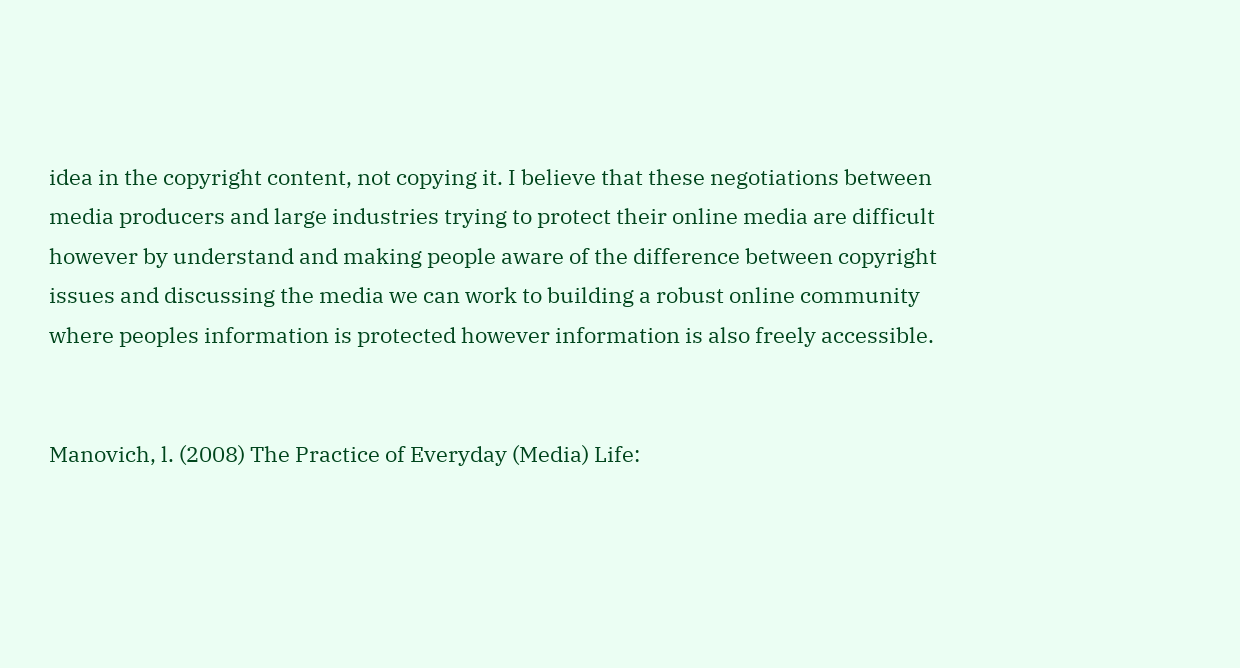idea in the copyright content, not copying it. I believe that these negotiations between media producers and large industries trying to protect their online media are difficult however by understand and making people aware of the difference between copyright issues and discussing the media we can work to building a robust online community where peoples information is protected however information is also freely accessible.


Manovich, l. (2008) The Practice of Everyday (Media) Life: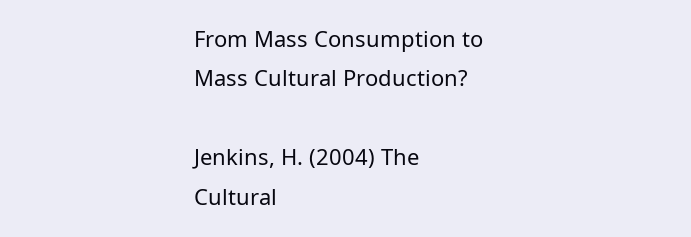From Mass Consumption to Mass Cultural Production?

Jenkins, H. (2004) The Cultural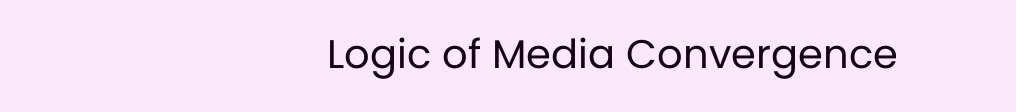Logic of Media Convergence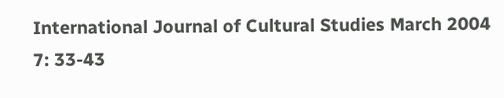International Journal of Cultural Studies March 2004 7: 33-43